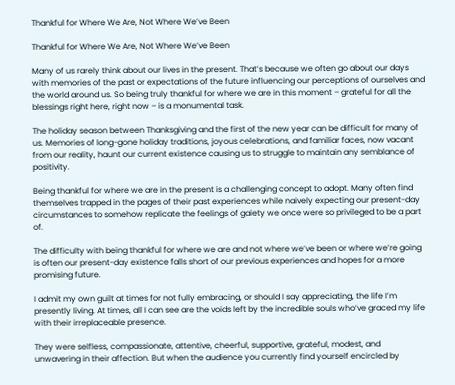Thankful for Where We Are, Not Where We’ve Been

Thankful for Where We Are, Not Where We’ve Been

Many of us rarely think about our lives in the present. That’s because we often go about our days with memories of the past or expectations of the future influencing our perceptions of ourselves and the world around us. So being truly thankful for where we are in this moment – grateful for all the blessings right here, right now – is a monumental task.

The holiday season between Thanksgiving and the first of the new year can be difficult for many of us. Memories of long-gone holiday traditions, joyous celebrations, and familiar faces, now vacant from our reality, haunt our current existence causing us to struggle to maintain any semblance of positivity.

Being thankful for where we are in the present is a challenging concept to adopt. Many often find themselves trapped in the pages of their past experiences while naively expecting our present-day circumstances to somehow replicate the feelings of gaiety we once were so privileged to be a part of.

The difficulty with being thankful for where we are and not where we’ve been or where we’re going is often our present-day existence falls short of our previous experiences and hopes for a more promising future.

I admit my own guilt at times for not fully embracing, or should I say appreciating, the life I’m presently living. At times, all I can see are the voids left by the incredible souls who’ve graced my life with their irreplaceable presence.

They were selfless, compassionate, attentive, cheerful, supportive, grateful, modest, and unwavering in their affection. But when the audience you currently find yourself encircled by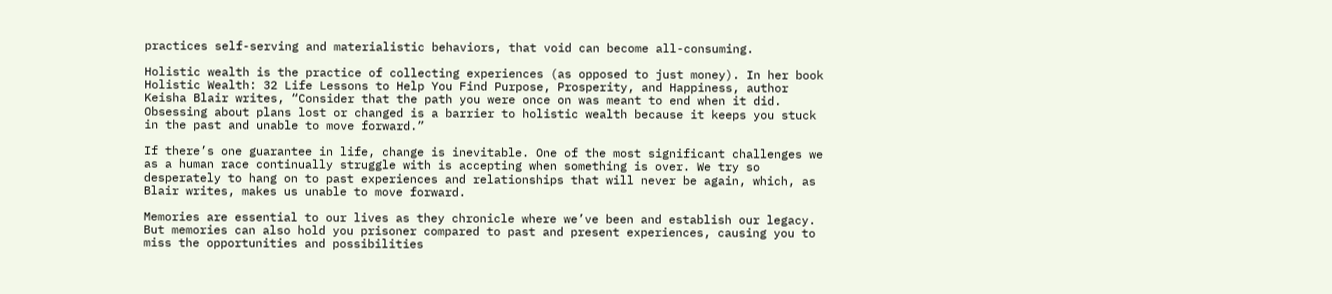practices self-serving and materialistic behaviors, that void can become all-consuming.

Holistic wealth is the practice of collecting experiences (as opposed to just money). In her book Holistic Wealth: 32 Life Lessons to Help You Find Purpose, Prosperity, and Happiness, author Keisha Blair writes, “Consider that the path you were once on was meant to end when it did. Obsessing about plans lost or changed is a barrier to holistic wealth because it keeps you stuck in the past and unable to move forward.”

If there’s one guarantee in life, change is inevitable. One of the most significant challenges we as a human race continually struggle with is accepting when something is over. We try so desperately to hang on to past experiences and relationships that will never be again, which, as Blair writes, makes us unable to move forward.

Memories are essential to our lives as they chronicle where we’ve been and establish our legacy. But memories can also hold you prisoner compared to past and present experiences, causing you to miss the opportunities and possibilities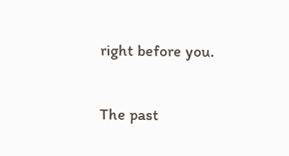right before you.

The past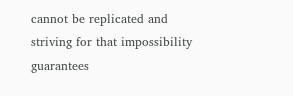cannot be replicated and striving for that impossibility guarantees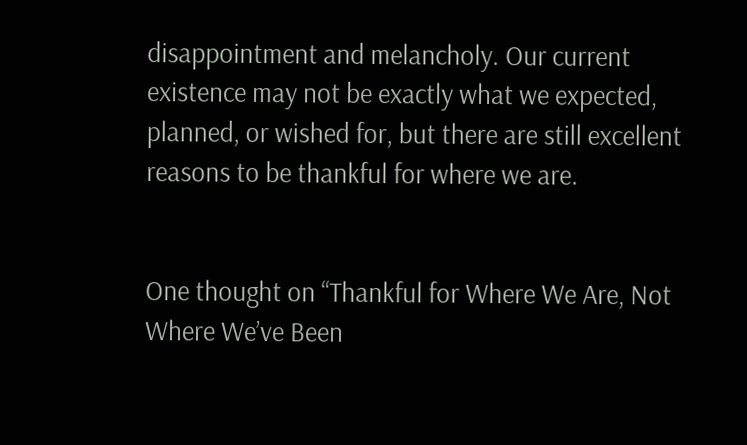disappointment and melancholy. Our current existence may not be exactly what we expected, planned, or wished for, but there are still excellent reasons to be thankful for where we are.


One thought on “Thankful for Where We Are, Not Where We’ve Been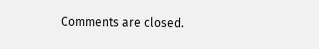Comments are closed.